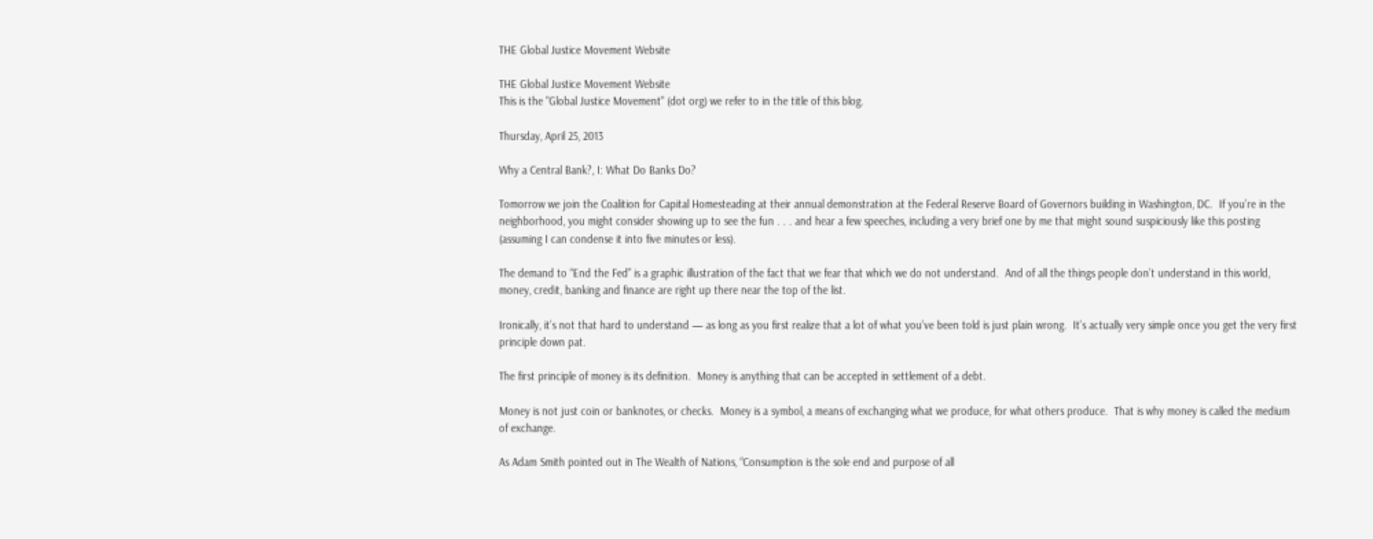THE Global Justice Movement Website

THE Global Justice Movement Website
This is the "Global Justice Movement" (dot org) we refer to in the title of this blog.

Thursday, April 25, 2013

Why a Central Bank?, I: What Do Banks Do?

Tomorrow we join the Coalition for Capital Homesteading at their annual demonstration at the Federal Reserve Board of Governors building in Washington, DC.  If you’re in the neighborhood, you might consider showing up to see the fun . . . and hear a few speeches, including a very brief one by me that might sound suspiciously like this posting (assuming I can condense it into five minutes or less).

The demand to “End the Fed” is a graphic illustration of the fact that we fear that which we do not understand.  And of all the things people don’t understand in this world, money, credit, banking and finance are right up there near the top of the list.

Ironically, it’s not that hard to understand — as long as you first realize that a lot of what you’ve been told is just plain wrong.  It’s actually very simple once you get the very first principle down pat.

The first principle of money is its definition.  Money is anything that can be accepted in settlement of a debt.

Money is not just coin or banknotes, or checks.  Money is a symbol, a means of exchanging what we produce, for what others produce.  That is why money is called the medium of exchange.

As Adam Smith pointed out in The Wealth of Nations, “Consumption is the sole end and purpose of all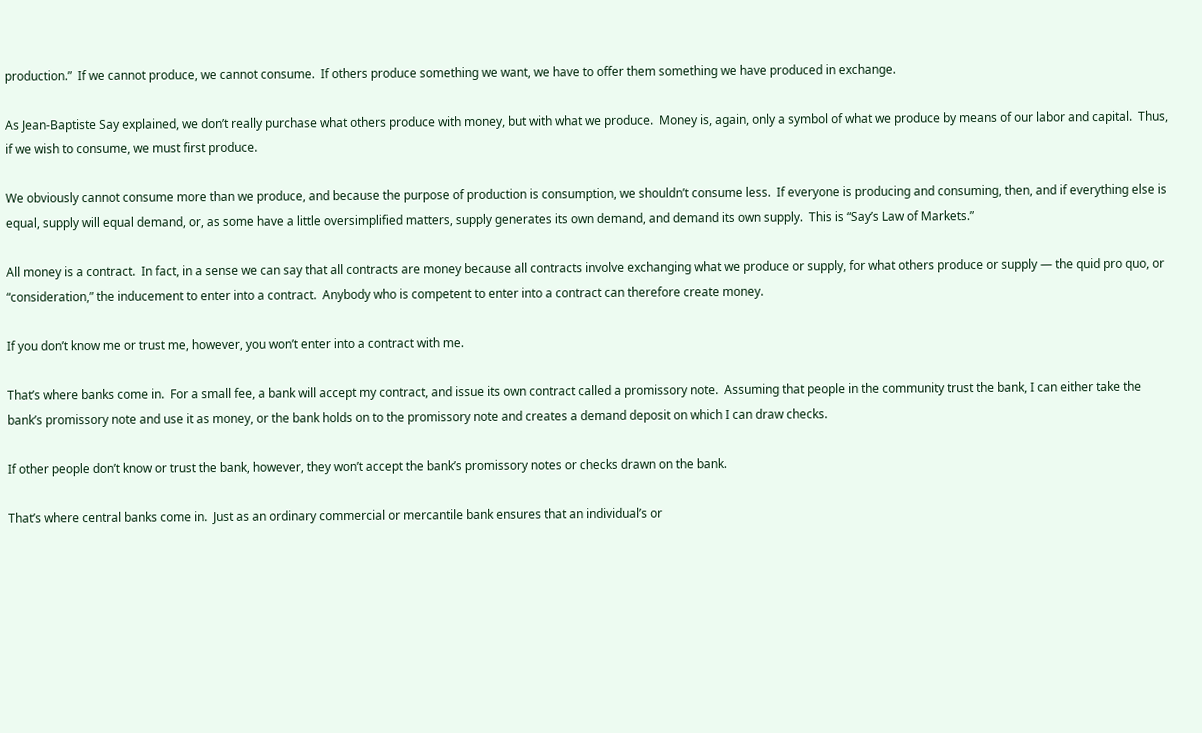production.”  If we cannot produce, we cannot consume.  If others produce something we want, we have to offer them something we have produced in exchange.

As Jean-Baptiste Say explained, we don’t really purchase what others produce with money, but with what we produce.  Money is, again, only a symbol of what we produce by means of our labor and capital.  Thus, if we wish to consume, we must first produce.

We obviously cannot consume more than we produce, and because the purpose of production is consumption, we shouldn’t consume less.  If everyone is producing and consuming, then, and if everything else is equal, supply will equal demand, or, as some have a little oversimplified matters, supply generates its own demand, and demand its own supply.  This is “Say’s Law of Markets.”

All money is a contract.  In fact, in a sense we can say that all contracts are money because all contracts involve exchanging what we produce or supply, for what others produce or supply — the quid pro quo, or “consideration,” the inducement to enter into a contract.  Anybody who is competent to enter into a contract can therefore create money.

If you don’t know me or trust me, however, you won’t enter into a contract with me.

That’s where banks come in.  For a small fee, a bank will accept my contract, and issue its own contract called a promissory note.  Assuming that people in the community trust the bank, I can either take the bank’s promissory note and use it as money, or the bank holds on to the promissory note and creates a demand deposit on which I can draw checks.

If other people don’t know or trust the bank, however, they won’t accept the bank’s promissory notes or checks drawn on the bank.

That’s where central banks come in.  Just as an ordinary commercial or mercantile bank ensures that an individual’s or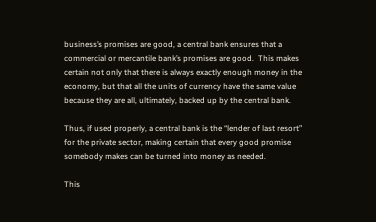business’s promises are good, a central bank ensures that a commercial or mercantile bank’s promises are good.  This makes certain not only that there is always exactly enough money in the economy, but that all the units of currency have the same value because they are all, ultimately, backed up by the central bank.

Thus, if used properly, a central bank is the “lender of last resort” for the private sector, making certain that every good promise somebody makes can be turned into money as needed.

This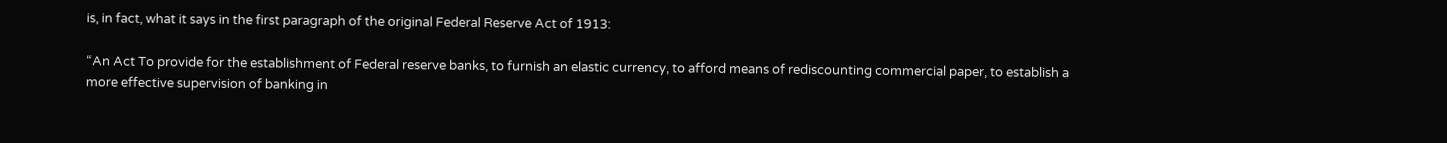is, in fact, what it says in the first paragraph of the original Federal Reserve Act of 1913:

“An Act To provide for the establishment of Federal reserve banks, to furnish an elastic currency, to afford means of rediscounting commercial paper, to establish a more effective supervision of banking in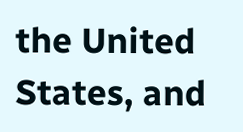the United States, and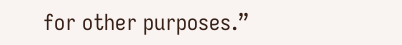for other purposes.”